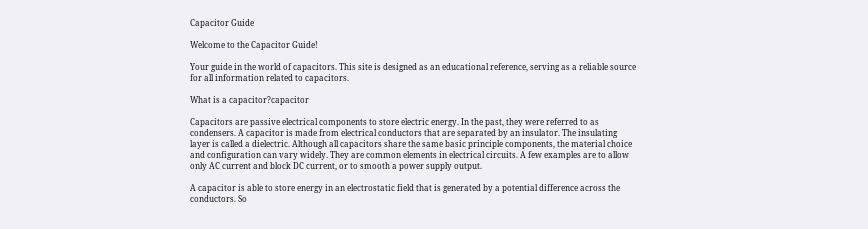Capacitor Guide

Welcome to the Capacitor Guide!

Your guide in the world of capacitors. This site is designed as an educational reference, serving as a reliable source for all information related to capacitors.

What is a capacitor?capacitor

Capacitors are passive electrical components to store electric energy. In the past, they were referred to as condensers. A capacitor is made from electrical conductors that are separated by an insulator. The insulating layer is called a dielectric. Although all capacitors share the same basic principle components, the material choice and configuration can vary widely. They are common elements in electrical circuits. A few examples are to allow only AC current and block DC current, or to smooth a power supply output.

A capacitor is able to store energy in an electrostatic field that is generated by a potential difference across the conductors. So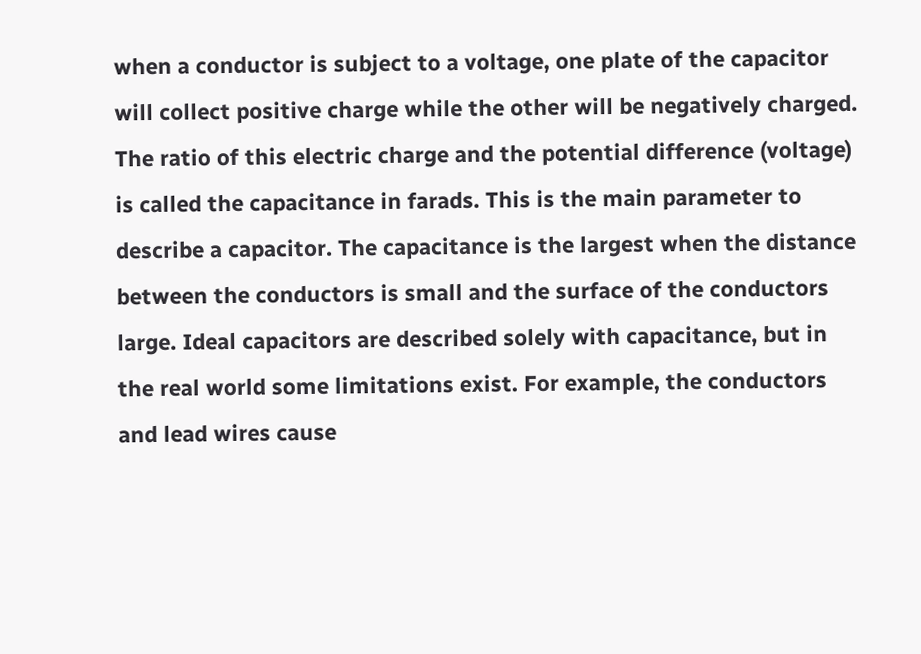when a conductor is subject to a voltage, one plate of the capacitor will collect positive charge while the other will be negatively charged. The ratio of this electric charge and the potential difference (voltage) is called the capacitance in farads. This is the main parameter to describe a capacitor. The capacitance is the largest when the distance between the conductors is small and the surface of the conductors large. Ideal capacitors are described solely with capacitance, but in the real world some limitations exist. For example, the conductors and lead wires cause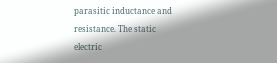parasitic inductance and resistance. The static electric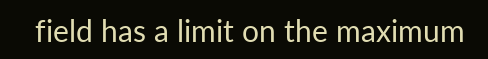field has a limit on the maximum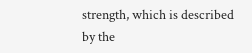strength, which is described by the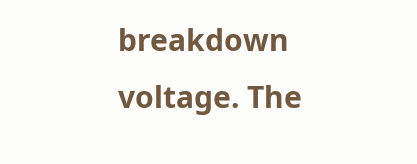breakdown voltage. The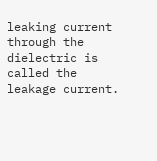leaking current through the dielectric is called the leakage current.